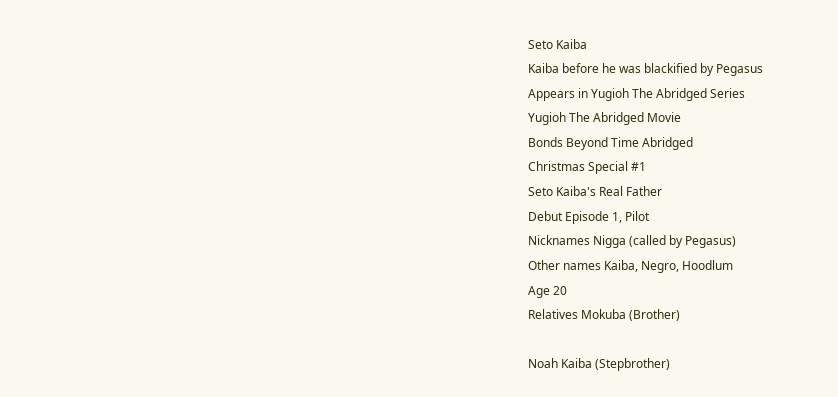Seto Kaiba
Kaiba before he was blackified by Pegasus
Appears in Yugioh The Abridged Series
Yugioh The Abridged Movie
Bonds Beyond Time Abridged
Christmas Special #1
Seto Kaiba's Real Father
Debut Episode 1, Pilot
Nicknames Nigga (called by Pegasus)
Other names Kaiba, Negro, Hoodlum
Age 20
Relatives Mokuba (Brother)

Noah Kaiba (Stepbrother)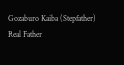Gozaburo Kaiba (Stepfather)
Real Father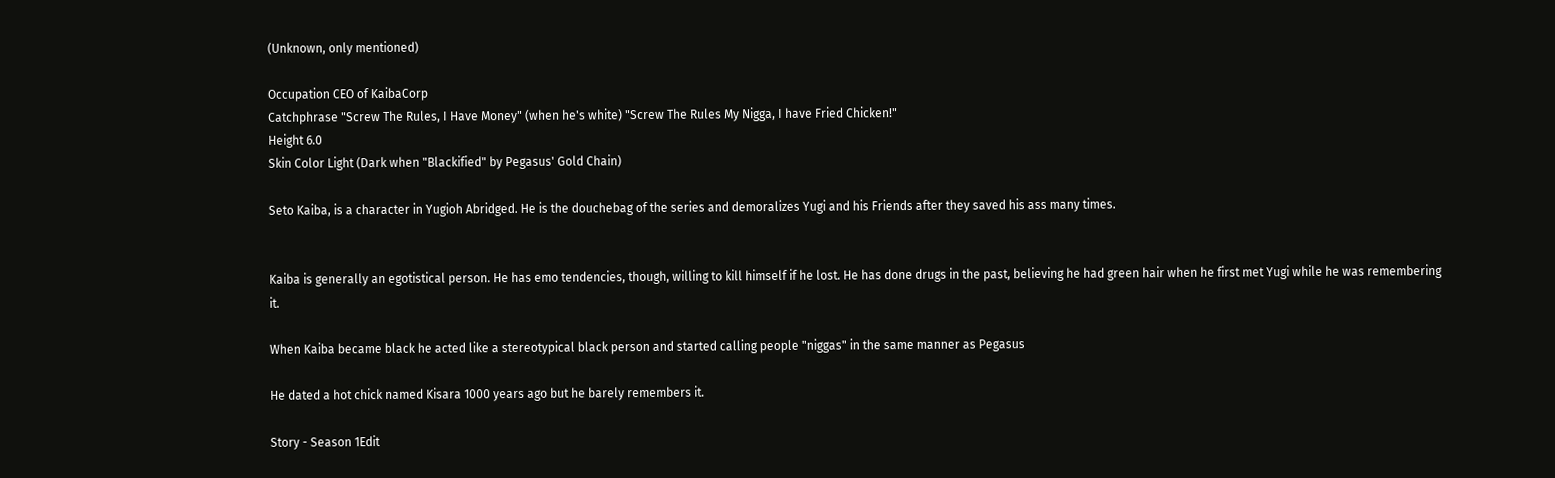(Unknown, only mentioned)

Occupation CEO of KaibaCorp
Catchphrase "Screw The Rules, I Have Money" (when he's white) "Screw The Rules My Nigga, I have Fried Chicken!"
Height 6.0
Skin Color Light (Dark when "Blackified" by Pegasus' Gold Chain)

Seto Kaiba, is a character in Yugioh Abridged. He is the douchebag of the series and demoralizes Yugi and his Friends after they saved his ass many times.


Kaiba is generally an egotistical person. He has emo tendencies, though, willing to kill himself if he lost. He has done drugs in the past, believing he had green hair when he first met Yugi while he was remembering it.

When Kaiba became black he acted like a stereotypical black person and started calling people "niggas" in the same manner as Pegasus

He dated a hot chick named Kisara 1000 years ago but he barely remembers it.

Story - Season 1Edit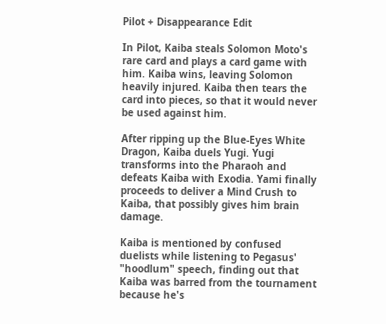Pilot + Disappearance Edit

In Pilot, Kaiba steals Solomon Moto's rare card and plays a card game with him. Kaiba wins, leaving Solomon heavily injured. Kaiba then tears the card into pieces, so that it would never be used against him.

After ripping up the Blue-Eyes White Dragon, Kaiba duels Yugi. Yugi transforms into the Pharaoh and defeats Kaiba with Exodia. Yami finally proceeds to deliver a Mind Crush to Kaiba, that possibly gives him brain damage.

Kaiba is mentioned by confused duelists while listening to Pegasus' "hoodlum" speech, finding out that Kaiba was barred from the tournament because he's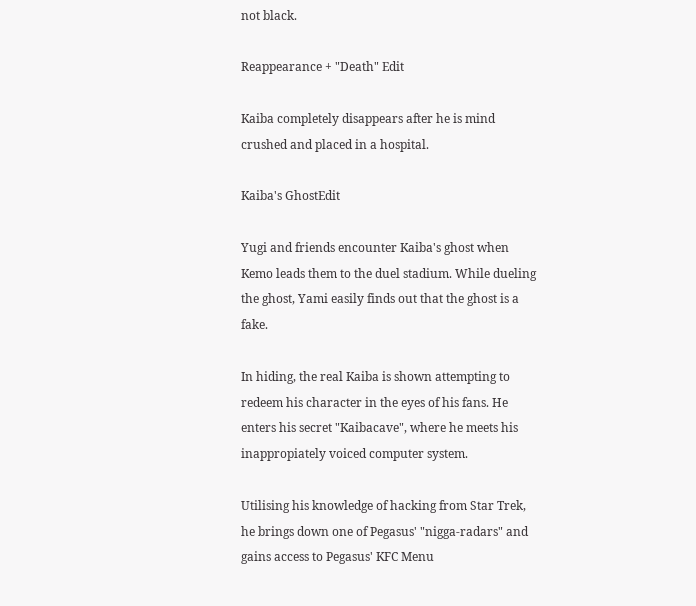not black.

Reappearance + "Death" Edit

Kaiba completely disappears after he is mind crushed and placed in a hospital.

Kaiba's GhostEdit

Yugi and friends encounter Kaiba's ghost when Kemo leads them to the duel stadium. While dueling the ghost, Yami easily finds out that the ghost is a fake.

In hiding, the real Kaiba is shown attempting to redeem his character in the eyes of his fans. He enters his secret "Kaibacave", where he meets his inappropiately voiced computer system.

Utilising his knowledge of hacking from Star Trek, he brings down one of Pegasus' "nigga-radars" and gains access to Pegasus' KFC Menu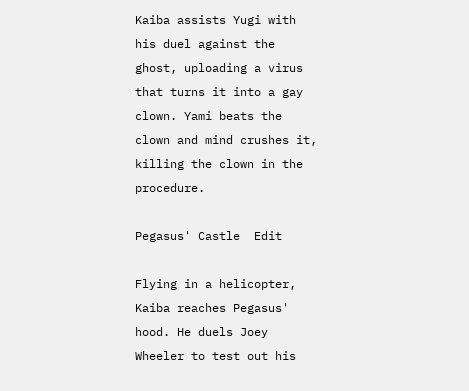Kaiba assists Yugi with his duel against the ghost, uploading a virus that turns it into a gay clown. Yami beats the clown and mind crushes it, killing the clown in the procedure.

Pegasus' Castle  Edit

Flying in a helicopter, Kaiba reaches Pegasus' hood. He duels Joey Wheeler to test out his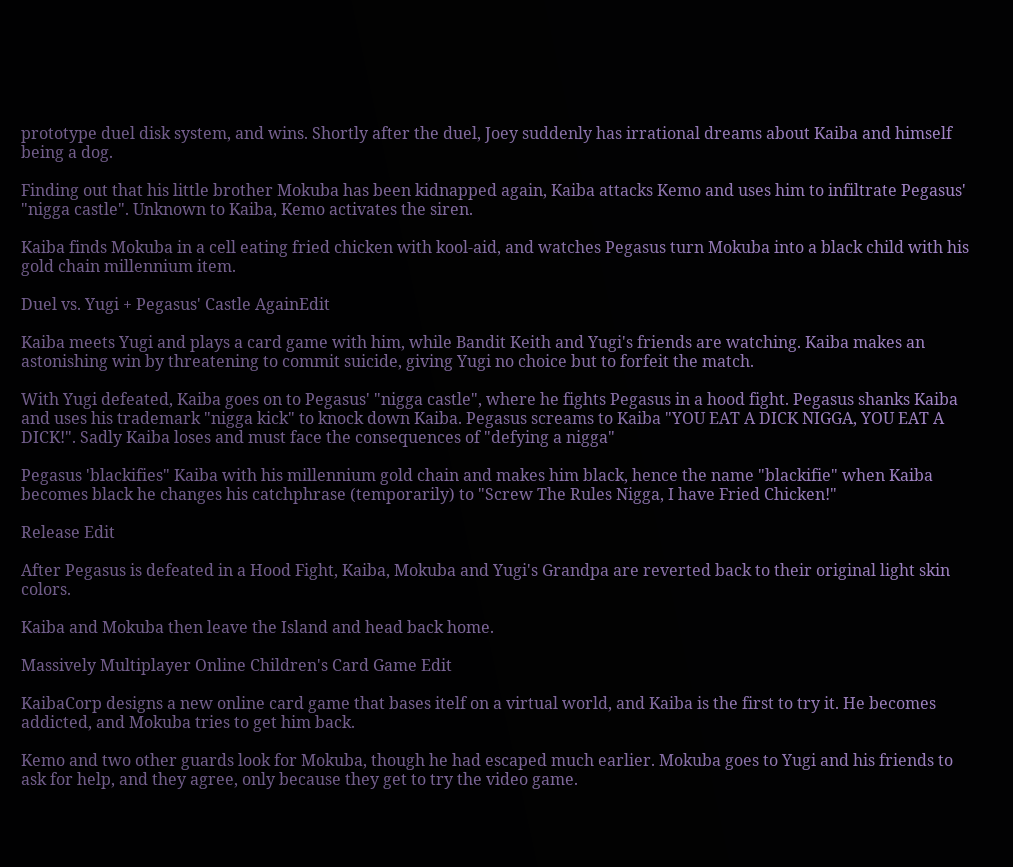prototype duel disk system, and wins. Shortly after the duel, Joey suddenly has irrational dreams about Kaiba and himself being a dog.

Finding out that his little brother Mokuba has been kidnapped again, Kaiba attacks Kemo and uses him to infiltrate Pegasus' "nigga castle". Unknown to Kaiba, Kemo activates the siren.

Kaiba finds Mokuba in a cell eating fried chicken with kool-aid, and watches Pegasus turn Mokuba into a black child with his gold chain millennium item.

Duel vs. Yugi + Pegasus' Castle AgainEdit

Kaiba meets Yugi and plays a card game with him, while Bandit Keith and Yugi's friends are watching. Kaiba makes an astonishing win by threatening to commit suicide, giving Yugi no choice but to forfeit the match.

With Yugi defeated, Kaiba goes on to Pegasus' "nigga castle", where he fights Pegasus in a hood fight. Pegasus shanks Kaiba and uses his trademark "nigga kick" to knock down Kaiba. Pegasus screams to Kaiba "YOU EAT A DICK NIGGA, YOU EAT A DICK!". Sadly Kaiba loses and must face the consequences of "defying a nigga"

Pegasus 'blackifies" Kaiba with his millennium gold chain and makes him black, hence the name "blackifie" when Kaiba becomes black he changes his catchphrase (temporarily) to "Screw The Rules Nigga, I have Fried Chicken!"

Release Edit

After Pegasus is defeated in a Hood Fight, Kaiba, Mokuba and Yugi's Grandpa are reverted back to their original light skin colors.

Kaiba and Mokuba then leave the Island and head back home.

Massively Multiplayer Online Children's Card Game Edit

KaibaCorp designs a new online card game that bases itelf on a virtual world, and Kaiba is the first to try it. He becomes addicted, and Mokuba tries to get him back.

Kemo and two other guards look for Mokuba, though he had escaped much earlier. Mokuba goes to Yugi and his friends to ask for help, and they agree, only because they get to try the video game.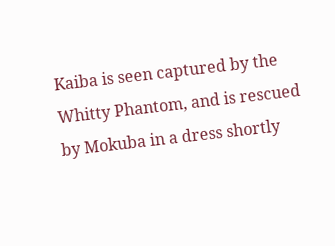Kaiba is seen captured by the Whitty Phantom, and is rescued by Mokuba in a dress shortly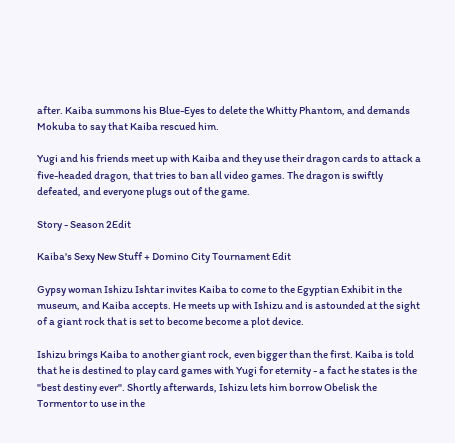after. Kaiba summons his Blue-Eyes to delete the Whitty Phantom, and demands Mokuba to say that Kaiba rescued him.

Yugi and his friends meet up with Kaiba and they use their dragon cards to attack a five-headed dragon, that tries to ban all video games. The dragon is swiftly defeated, and everyone plugs out of the game.

Story - Season 2Edit

Kaiba's Sexy New Stuff + Domino City Tournament Edit

Gypsy woman Ishizu Ishtar invites Kaiba to come to the Egyptian Exhibit in the museum, and Kaiba accepts. He meets up with Ishizu and is astounded at the sight of a giant rock that is set to become become a plot device.

Ishizu brings Kaiba to another giant rock, even bigger than the first. Kaiba is told that he is destined to play card games with Yugi for eternity - a fact he states is the "best destiny ever". Shortly afterwards, Ishizu lets him borrow Obelisk the Tormentor to use in the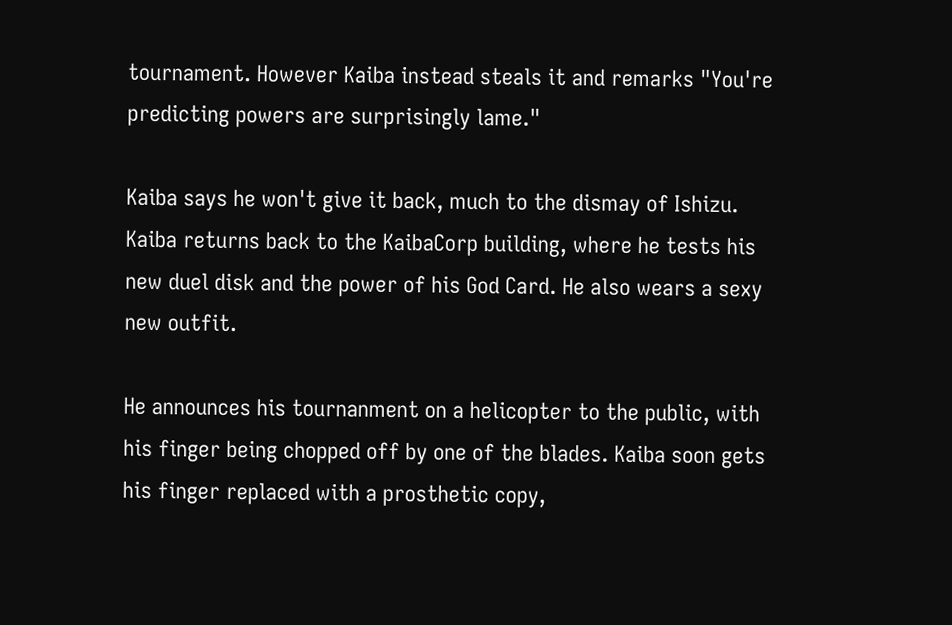tournament. However Kaiba instead steals it and remarks "You're predicting powers are surprisingly lame."

Kaiba says he won't give it back, much to the dismay of Ishizu. Kaiba returns back to the KaibaCorp building, where he tests his new duel disk and the power of his God Card. He also wears a sexy new outfit.

He announces his tournanment on a helicopter to the public, with his finger being chopped off by one of the blades. Kaiba soon gets his finger replaced with a prosthetic copy,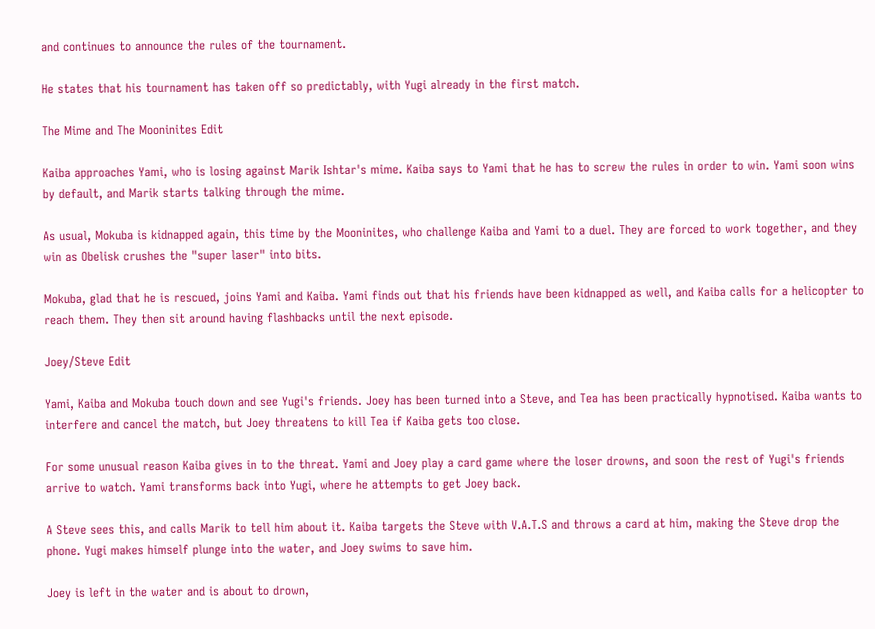and continues to announce the rules of the tournament.

He states that his tournament has taken off so predictably, with Yugi already in the first match.

The Mime and The Mooninites Edit

Kaiba approaches Yami, who is losing against Marik Ishtar's mime. Kaiba says to Yami that he has to screw the rules in order to win. Yami soon wins by default, and Marik starts talking through the mime.

As usual, Mokuba is kidnapped again, this time by the Mooninites, who challenge Kaiba and Yami to a duel. They are forced to work together, and they win as Obelisk crushes the "super laser" into bits.

Mokuba, glad that he is rescued, joins Yami and Kaiba. Yami finds out that his friends have been kidnapped as well, and Kaiba calls for a helicopter to reach them. They then sit around having flashbacks until the next episode.

Joey/Steve Edit

Yami, Kaiba and Mokuba touch down and see Yugi's friends. Joey has been turned into a Steve, and Tea has been practically hypnotised. Kaiba wants to interfere and cancel the match, but Joey threatens to kill Tea if Kaiba gets too close.

For some unusual reason Kaiba gives in to the threat. Yami and Joey play a card game where the loser drowns, and soon the rest of Yugi's friends arrive to watch. Yami transforms back into Yugi, where he attempts to get Joey back.

A Steve sees this, and calls Marik to tell him about it. Kaiba targets the Steve with V.A.T.S and throws a card at him, making the Steve drop the phone. Yugi makes himself plunge into the water, and Joey swims to save him.

Joey is left in the water and is about to drown,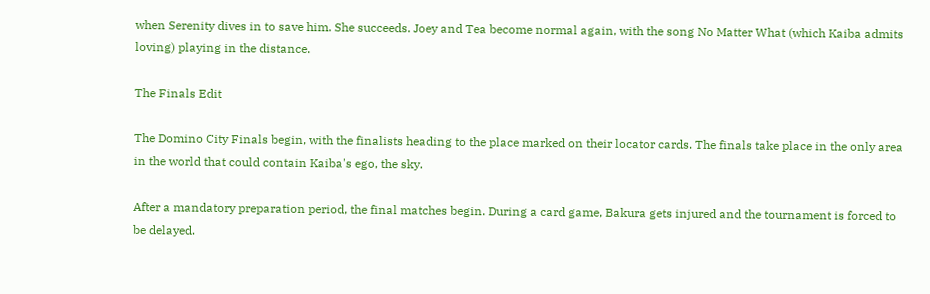when Serenity dives in to save him. She succeeds. Joey and Tea become normal again, with the song No Matter What (which Kaiba admits loving) playing in the distance.

The Finals Edit

The Domino City Finals begin, with the finalists heading to the place marked on their locator cards. The finals take place in the only area in the world that could contain Kaiba's ego, the sky.

After a mandatory preparation period, the final matches begin. During a card game, Bakura gets injured and the tournament is forced to be delayed.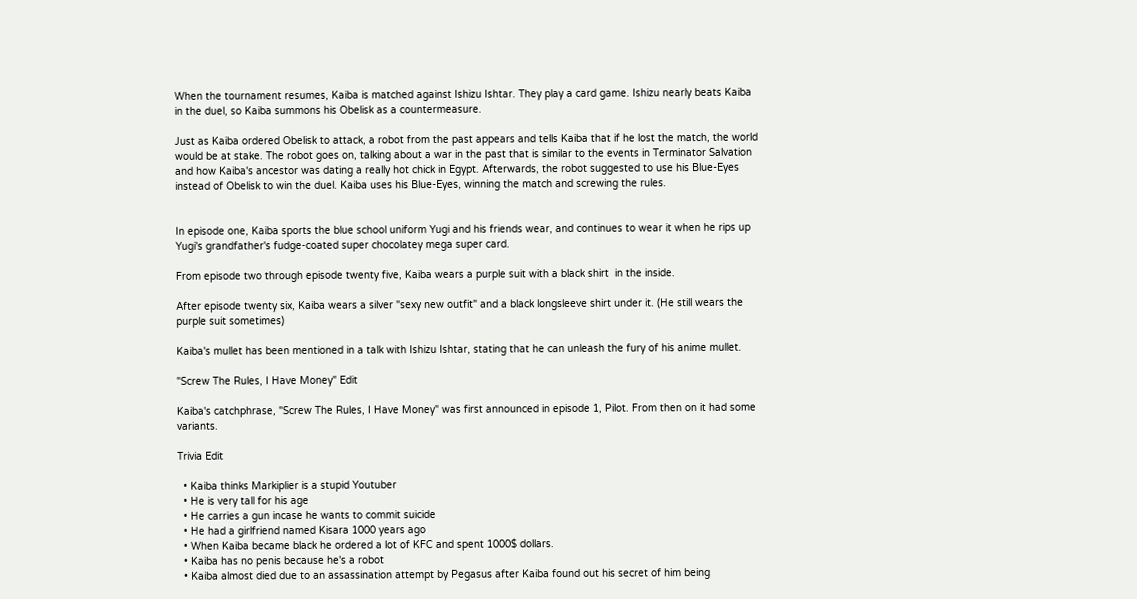When the tournament resumes, Kaiba is matched against Ishizu Ishtar. They play a card game. Ishizu nearly beats Kaiba in the duel, so Kaiba summons his Obelisk as a countermeasure.

Just as Kaiba ordered Obelisk to attack, a robot from the past appears and tells Kaiba that if he lost the match, the world would be at stake. The robot goes on, talking about a war in the past that is similar to the events in Terminator Salvation and how Kaiba's ancestor was dating a really hot chick in Egypt. Afterwards, the robot suggested to use his Blue-Eyes instead of Obelisk to win the duel. Kaiba uses his Blue-Eyes, winning the match and screwing the rules.


In episode one, Kaiba sports the blue school uniform Yugi and his friends wear, and continues to wear it when he rips up Yugi's grandfather's fudge-coated super chocolatey mega super card.

From episode two through episode twenty five, Kaiba wears a purple suit with a black shirt  in the inside.

After episode twenty six, Kaiba wears a silver "sexy new outfit" and a black longsleeve shirt under it. (He still wears the purple suit sometimes)

Kaiba's mullet has been mentioned in a talk with Ishizu Ishtar, stating that he can unleash the fury of his anime mullet.

"Screw The Rules, I Have Money" Edit

Kaiba's catchphrase, "Screw The Rules, I Have Money" was first announced in episode 1, Pilot. From then on it had some variants.

Trivia Edit

  • Kaiba thinks Markiplier is a stupid Youtuber
  • He is very tall for his age
  • He carries a gun incase he wants to commit suicide
  • He had a girlfriend named Kisara 1000 years ago
  • When Kaiba became black he ordered a lot of KFC and spent 1000$ dollars.
  • Kaiba has no penis because he's a robot
  • Kaiba almost died due to an assassination attempt by Pegasus after Kaiba found out his secret of him being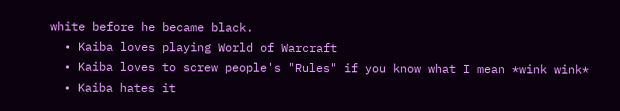white before he became black.
  • Kaiba loves playing World of Warcraft
  • Kaiba loves to screw people's "Rules" if you know what I mean *wink wink*
  • Kaiba hates it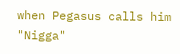when Pegasus calls him "Nigga"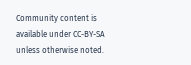Community content is available under CC-BY-SA unless otherwise noted.